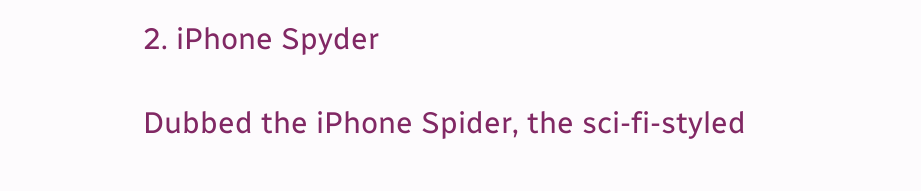2. iPhone Spyder

Dubbed the iPhone Spider, the sci-fi-styled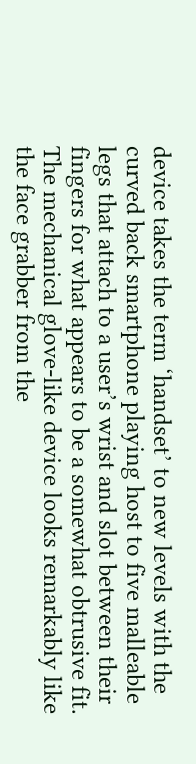device takes the term ‘handset’ to new levels with the curved back smartphone playing host to five malleable legs that attach to a user’s wrist and slot between their fingers for what appears to be a somewhat obtrusive fit. The mechanical glove-like device looks remarkably like the face grabber from the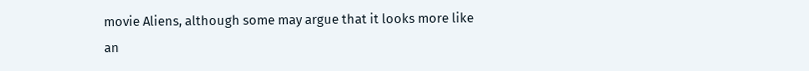movie Aliens, although some may argue that it looks more like an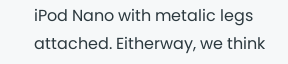iPod Nano with metalic legs attached. Eitherway, we think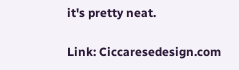it's pretty neat.

Link: Ciccaresedesign.com